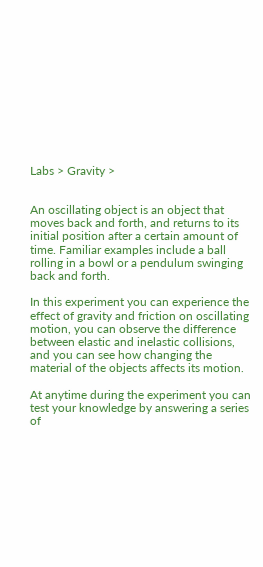Labs > Gravity >


An oscillating object is an object that moves back and forth, and returns to its initial position after a certain amount of time. Familiar examples include a ball rolling in a bowl or a pendulum swinging back and forth.

In this experiment you can experience the effect of gravity and friction on oscillating motion, you can observe the difference between elastic and inelastic collisions,  and you can see how changing the material of the objects affects its motion.

At anytime during the experiment you can test your knowledge by answering a series of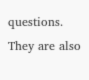questions. They are also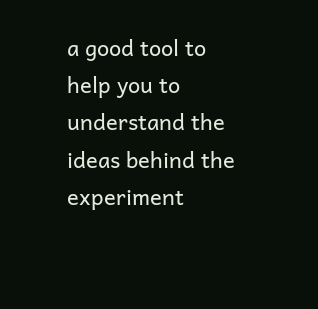a good tool to help you to understand the ideas behind the experiment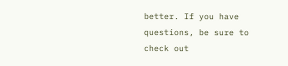better. If you have questions, be sure to check out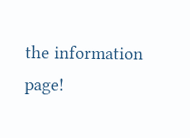the information page!